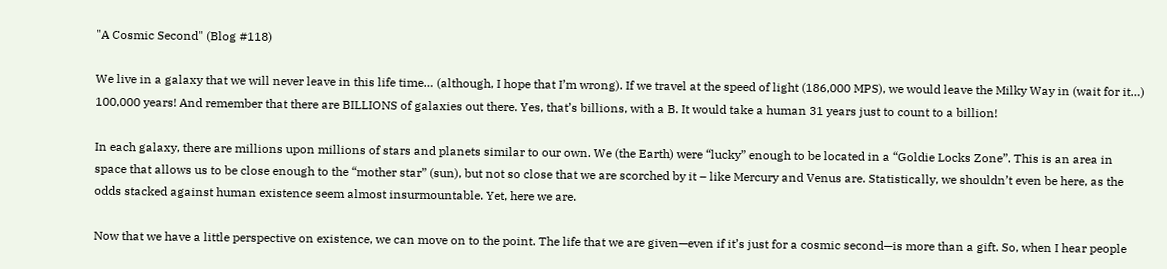"A Cosmic Second" (Blog #118)

We live in a galaxy that we will never leave in this life time… (although, I hope that I’m wrong). If we travel at the speed of light (186,000 MPS), we would leave the Milky Way in (wait for it…) 100,000 years! And remember that there are BILLIONS of galaxies out there. Yes, that’s billions, with a B. It would take a human 31 years just to count to a billion!

In each galaxy, there are millions upon millions of stars and planets similar to our own. We (the Earth) were “lucky” enough to be located in a “Goldie Locks Zone”. This is an area in space that allows us to be close enough to the “mother star” (sun), but not so close that we are scorched by it – like Mercury and Venus are. Statistically, we shouldn’t even be here, as the odds stacked against human existence seem almost insurmountable. Yet, here we are.

Now that we have a little perspective on existence, we can move on to the point. The life that we are given—even if it’s just for a cosmic second—is more than a gift. So, when I hear people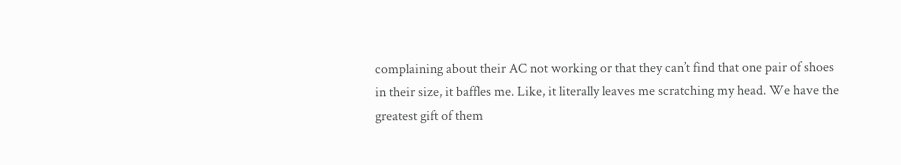complaining about their AC not working or that they can’t find that one pair of shoes in their size, it baffles me. Like, it literally leaves me scratching my head. We have the greatest gift of them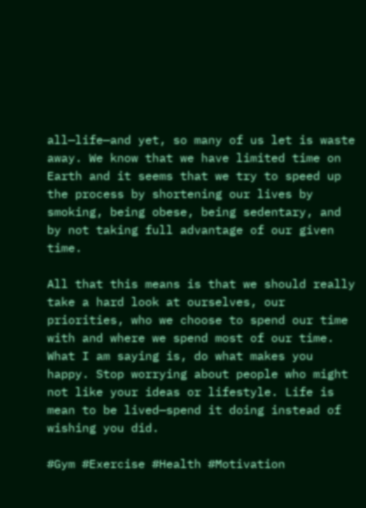all—life—and yet, so many of us let is waste away. We know that we have limited time on Earth and it seems that we try to speed up the process by shortening our lives by smoking, being obese, being sedentary, and by not taking full advantage of our given time.

All that this means is that we should really take a hard look at ourselves, our priorities, who we choose to spend our time with and where we spend most of our time. What I am saying is, do what makes you happy. Stop worrying about people who might not like your ideas or lifestyle. Life is mean to be lived—spend it doing instead of wishing you did.

#Gym #Exercise #Health #Motivation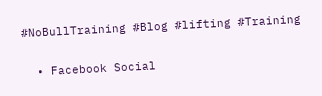#NoBullTraining #Blog #lifting #Training

  • Facebook Social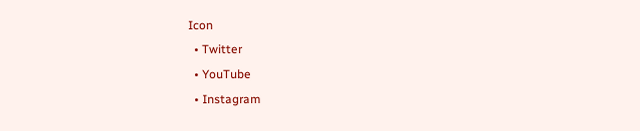Icon
  • Twitter
  • YouTube
  • Instagram